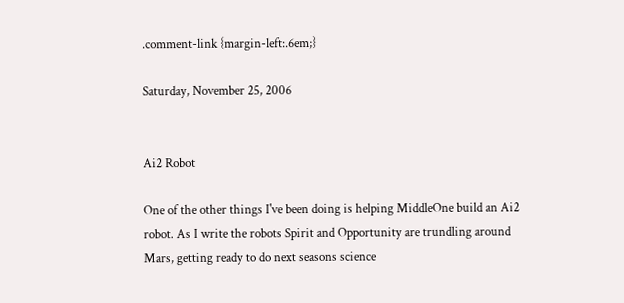.comment-link {margin-left:.6em;}

Saturday, November 25, 2006


Ai2 Robot

One of the other things I've been doing is helping MiddleOne build an Ai2 robot. As I write the robots Spirit and Opportunity are trundling around Mars, getting ready to do next seasons science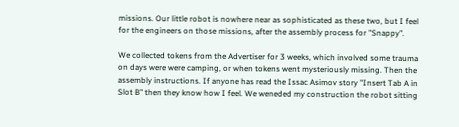missions. Our little robot is nowhere near as sophisticated as these two, but I feel for the engineers on those missions, after the assembly process for "Snappy".

We collected tokens from the Advertiser for 3 weeks, which involved some trauma on days were were camping, or when tokens went mysteriously missing. Then the assembly instructions. If anyone has read the Issac Asimov story "Insert Tab A in Slot B" then they know how I feel. We weneded my construction the robot sitting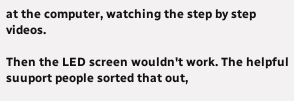at the computer, watching the step by step videos.

Then the LED screen wouldn't work. The helpful suuport people sorted that out,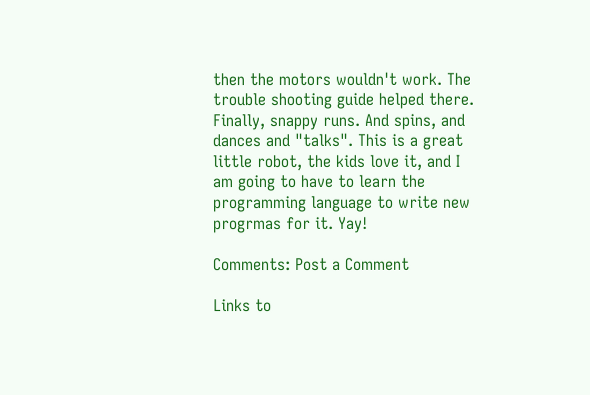then the motors wouldn't work. The trouble shooting guide helped there. Finally, snappy runs. And spins, and dances and "talks". This is a great little robot, the kids love it, and I am going to have to learn the programming language to write new progrmas for it. Yay!

Comments: Post a Comment

Links to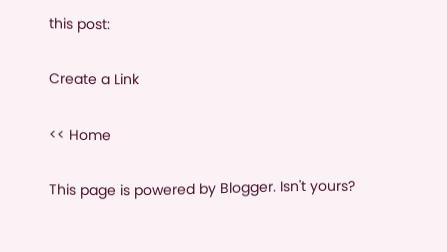this post:

Create a Link

<< Home

This page is powered by Blogger. Isn't yours?